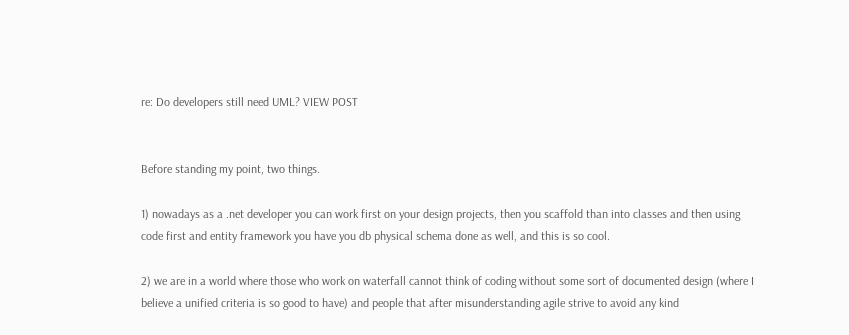re: Do developers still need UML? VIEW POST


Before standing my point, two things.

1) nowadays as a .net developer you can work first on your design projects, then you scaffold than into classes and then using code first and entity framework you have you db physical schema done as well, and this is so cool.

2) we are in a world where those who work on waterfall cannot think of coding without some sort of documented design (where I believe a unified criteria is so good to have) and people that after misunderstanding agile strive to avoid any kind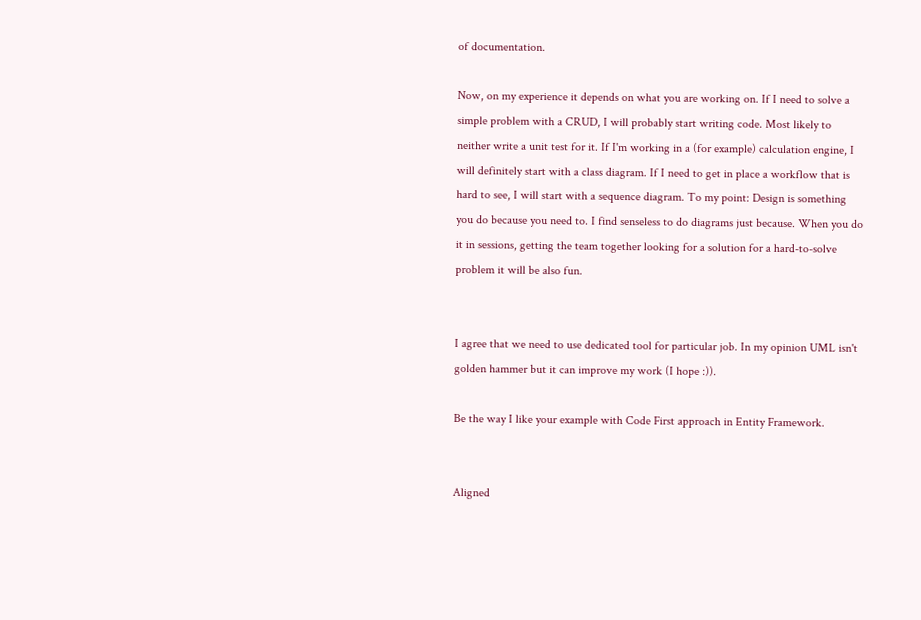of documentation.

Now, on my experience it depends on what you are working on. If I need to solve a simple problem with a CRUD, I will probably start writing code. Most likely to neither write a unit test for it. If I'm working in a (for example) calculation engine, I will definitely start with a class diagram. If I need to get in place a workflow that is hard to see, I will start with a sequence diagram. To my point: Design is something you do because you need to. I find senseless to do diagrams just because. When you do it in sessions, getting the team together looking for a solution for a hard-to-solve problem it will be also fun.


I agree that we need to use dedicated tool for particular job. In my opinion UML isn't golden hammer but it can improve my work (I hope :)).

Be the way I like your example with Code First approach in Entity Framework.


Aligned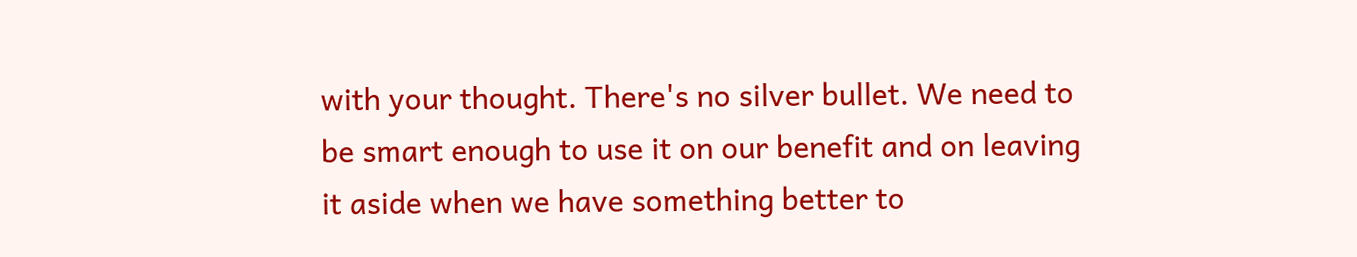with your thought. There's no silver bullet. We need to be smart enough to use it on our benefit and on leaving it aside when we have something better to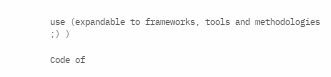use (expandable to frameworks, tools and methodologies ;) )

Code of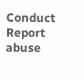Conduct Report abuse